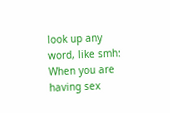look up any word, like smh:
When you are having sex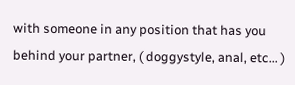with someone in any position that has you behind your partner, ( doggystyle, anal, etc... )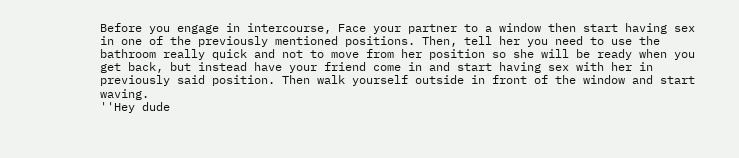Before you engage in intercourse, Face your partner to a window then start having sex in one of the previously mentioned positions. Then, tell her you need to use the bathroom really quick and not to move from her position so she will be ready when you get back, but instead have your friend come in and start having sex with her in previously said position. Then walk yourself outside in front of the window and start waving.
''Hey dude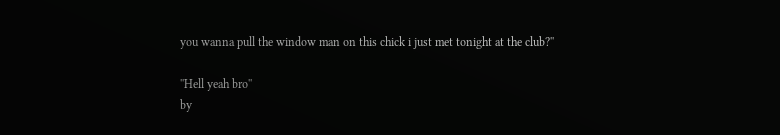you wanna pull the window man on this chick i just met tonight at the club?''

''Hell yeah bro''
by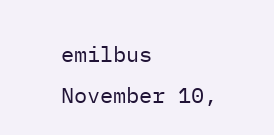emilbus November 10,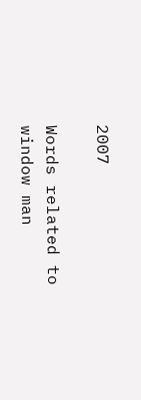2007

Words related to window man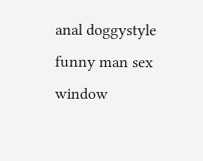anal doggystyle funny man sex window